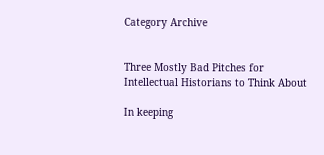Category Archive


Three Mostly Bad Pitches for Intellectual Historians to Think About

In keeping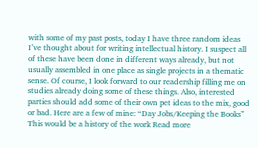with some of my past posts, today I have three random ideas I’ve thought about for writing intellectual history. I suspect all of these have been done in different ways already, but not usually assembled in one place as single projects in a thematic sense. Of course, I look forward to our readership filling me on studies already doing some of these things. Also, interested parties should add some of their own pet ideas to the mix, good or bad. Here are a few of mine: “Day Jobs/Keeping the Books” This would be a history of the work Read more